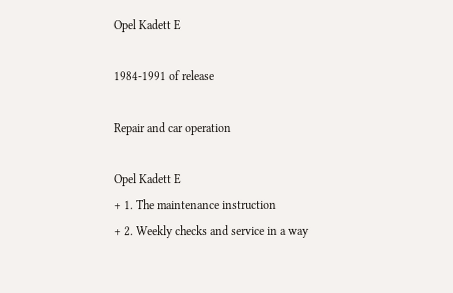Opel Kadett E

1984-1991 of release

Repair and car operation

Opel Kadett E
+ 1. The maintenance instruction
+ 2. Weekly checks and service in a way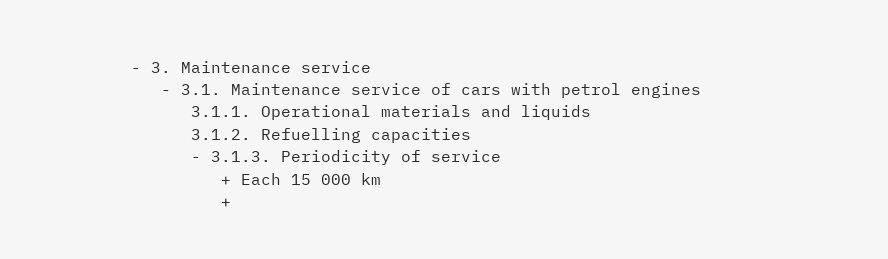- 3. Maintenance service
   - 3.1. Maintenance service of cars with petrol engines
      3.1.1. Operational materials and liquids
      3.1.2. Refuelling capacities
      - 3.1.3. Periodicity of service
         + Each 15 000 km
         +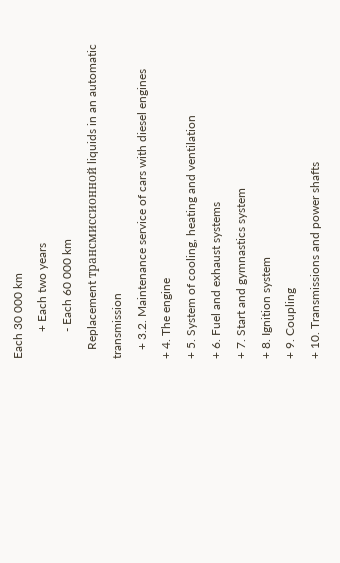Each 30 000 km
         + Each two years
         - Each 60 000 km
   Replacement трансмиссионной liquids in an automatic transmission
   + 3.2. Maintenance service of cars with diesel engines
+ 4. The engine
+ 5. System of cooling, heating and ventilation
+ 6. Fuel and exhaust systems
+ 7. Start and gymnastics system
+ 8. Ignition system
+ 9. Coupling
+ 10. Transmissions and power shafts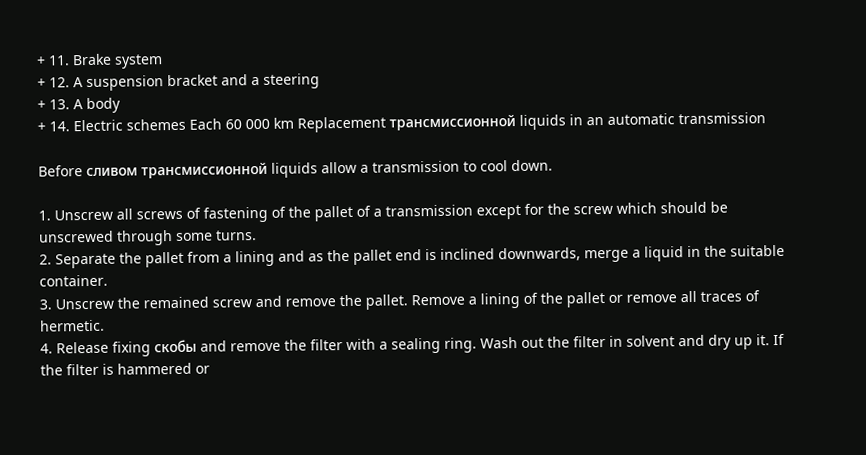+ 11. Brake system
+ 12. A suspension bracket and a steering
+ 13. A body
+ 14. Electric schemes Each 60 000 km Replacement трансмиссионной liquids in an automatic transmission

Before сливом трансмиссионной liquids allow a transmission to cool down.

1. Unscrew all screws of fastening of the pallet of a transmission except for the screw which should be unscrewed through some turns.
2. Separate the pallet from a lining and as the pallet end is inclined downwards, merge a liquid in the suitable container.
3. Unscrew the remained screw and remove the pallet. Remove a lining of the pallet or remove all traces of hermetic.
4. Release fixing скобы and remove the filter with a sealing ring. Wash out the filter in solvent and dry up it. If the filter is hammered or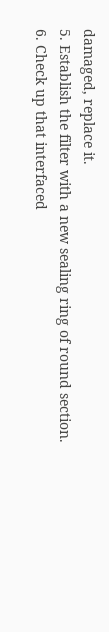damaged, replace it.
5. Establish the filter with a new sealing ring of round section.
6. Check up that interfaced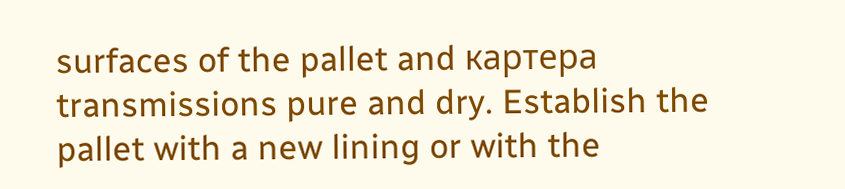surfaces of the pallet and картера transmissions pure and dry. Establish the pallet with a new lining or with the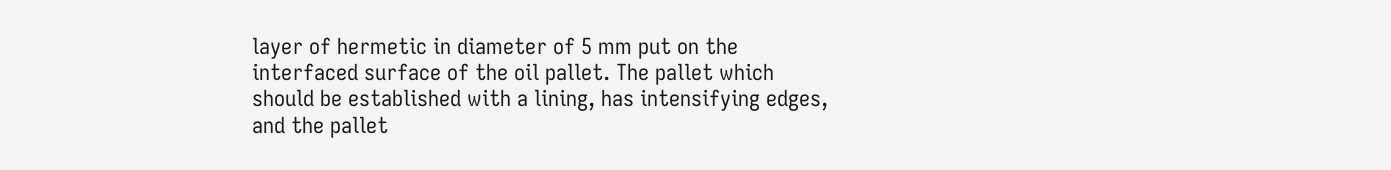layer of hermetic in diameter of 5 mm put on the interfaced surface of the oil pallet. The pallet which should be established with a lining, has intensifying edges, and the pallet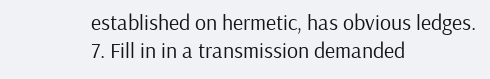established on hermetic, has obvious ledges.
7. Fill in in a transmission demanded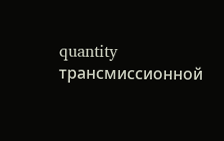quantity трансмиссионной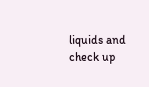liquids and check up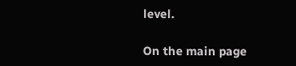level.

On the main page